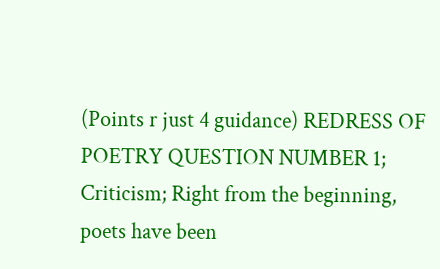(Points r just 4 guidance) REDRESS OF POETRY QUESTION NUMBER 1; Criticism; Right from the beginning, poets have been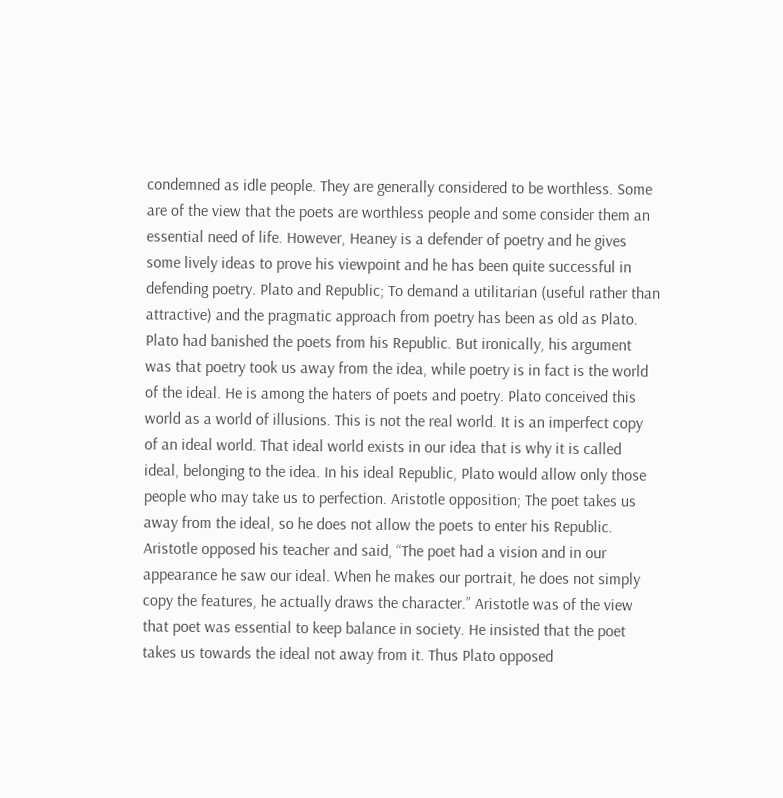condemned as idle people. They are generally considered to be worthless. Some are of the view that the poets are worthless people and some consider them an essential need of life. However, Heaney is a defender of poetry and he gives some lively ideas to prove his viewpoint and he has been quite successful in defending poetry. Plato and Republic; To demand a utilitarian (useful rather than attractive) and the pragmatic approach from poetry has been as old as Plato. Plato had banished the poets from his Republic. But ironically, his argument was that poetry took us away from the idea, while poetry is in fact is the world of the ideal. He is among the haters of poets and poetry. Plato conceived this world as a world of illusions. This is not the real world. It is an imperfect copy of an ideal world. That ideal world exists in our idea that is why it is called ideal, belonging to the idea. In his ideal Republic, Plato would allow only those people who may take us to perfection. Aristotle opposition; The poet takes us away from the ideal, so he does not allow the poets to enter his Republic. Aristotle opposed his teacher and said, “The poet had a vision and in our appearance he saw our ideal. When he makes our portrait, he does not simply copy the features, he actually draws the character.” Aristotle was of the view that poet was essential to keep balance in society. He insisted that the poet takes us towards the ideal not away from it. Thus Plato opposed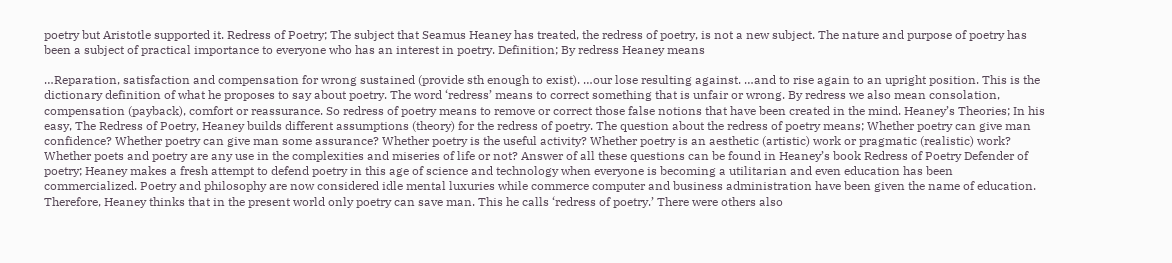poetry but Aristotle supported it. Redress of Poetry; The subject that Seamus Heaney has treated, the redress of poetry, is not a new subject. The nature and purpose of poetry has been a subject of practical importance to everyone who has an interest in poetry. Definition; By redress Heaney means

…Reparation, satisfaction and compensation for wrong sustained (provide sth enough to exist). …our lose resulting against. …and to rise again to an upright position. This is the dictionary definition of what he proposes to say about poetry. The word ‘redress’ means to correct something that is unfair or wrong. By redress we also mean consolation, compensation (payback), comfort or reassurance. So redress of poetry means to remove or correct those false notions that have been created in the mind. Heaney’s Theories; In his easy, The Redress of Poetry, Heaney builds different assumptions (theory) for the redress of poetry. The question about the redress of poetry means; Whether poetry can give man confidence? Whether poetry can give man some assurance? Whether poetry is the useful activity? Whether poetry is an aesthetic (artistic) work or pragmatic (realistic) work? Whether poets and poetry are any use in the complexities and miseries of life or not? Answer of all these questions can be found in Heaney’s book Redress of Poetry Defender of poetry; Heaney makes a fresh attempt to defend poetry in this age of science and technology when everyone is becoming a utilitarian and even education has been commercialized. Poetry and philosophy are now considered idle mental luxuries while commerce computer and business administration have been given the name of education. Therefore, Heaney thinks that in the present world only poetry can save man. This he calls ‘redress of poetry.’ There were others also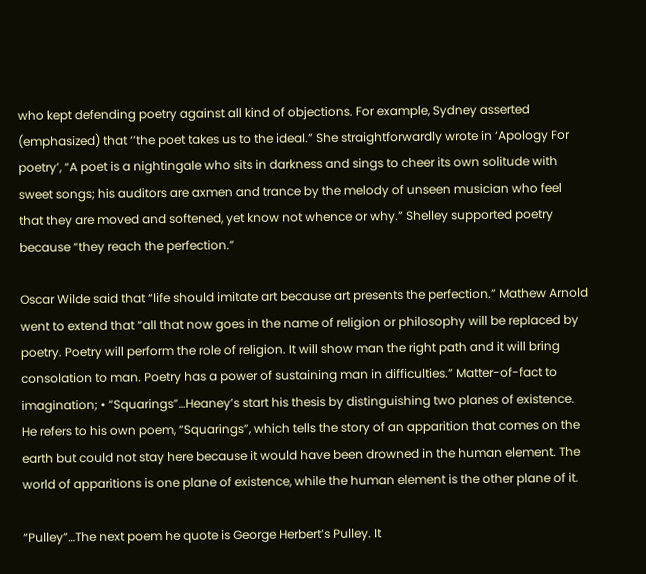who kept defending poetry against all kind of objections. For example, Sydney asserted (emphasized) that ‘’the poet takes us to the ideal.” She straightforwardly wrote in ‘Apology For poetry’, “A poet is a nightingale who sits in darkness and sings to cheer its own solitude with sweet songs; his auditors are axmen and trance by the melody of unseen musician who feel that they are moved and softened, yet know not whence or why.” Shelley supported poetry because “they reach the perfection.”

Oscar Wilde said that “life should imitate art because art presents the perfection.” Mathew Arnold went to extend that “all that now goes in the name of religion or philosophy will be replaced by poetry. Poetry will perform the role of religion. It will show man the right path and it will bring consolation to man. Poetry has a power of sustaining man in difficulties.” Matter-of-fact to imagination; • “Squarings”…Heaney’s start his thesis by distinguishing two planes of existence. He refers to his own poem, “Squarings”, which tells the story of an apparition that comes on the earth but could not stay here because it would have been drowned in the human element. The world of apparitions is one plane of existence, while the human element is the other plane of it.

“Pulley”…The next poem he quote is George Herbert’s Pulley. It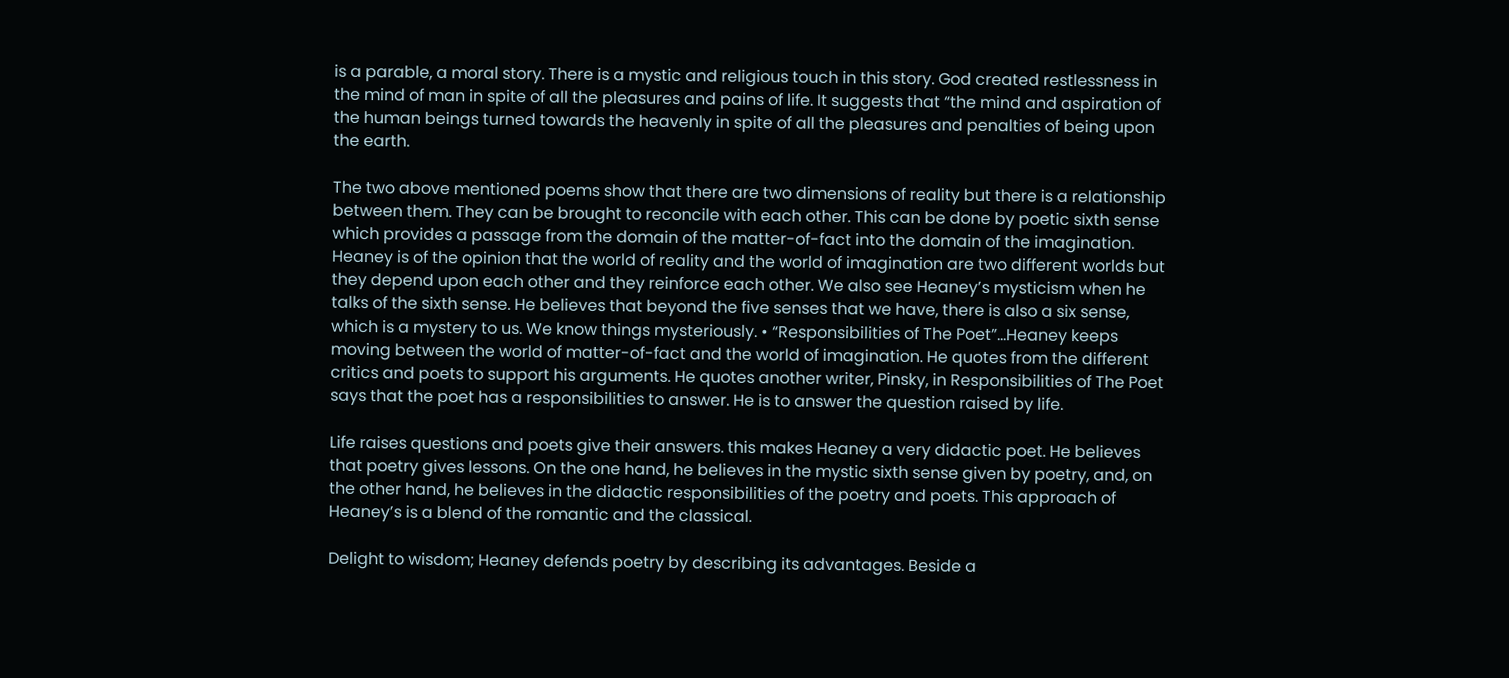is a parable, a moral story. There is a mystic and religious touch in this story. God created restlessness in the mind of man in spite of all the pleasures and pains of life. It suggests that “the mind and aspiration of the human beings turned towards the heavenly in spite of all the pleasures and penalties of being upon the earth.

The two above mentioned poems show that there are two dimensions of reality but there is a relationship between them. They can be brought to reconcile with each other. This can be done by poetic sixth sense which provides a passage from the domain of the matter-of-fact into the domain of the imagination. Heaney is of the opinion that the world of reality and the world of imagination are two different worlds but they depend upon each other and they reinforce each other. We also see Heaney’s mysticism when he talks of the sixth sense. He believes that beyond the five senses that we have, there is also a six sense, which is a mystery to us. We know things mysteriously. • “Responsibilities of The Poet”…Heaney keeps moving between the world of matter-of-fact and the world of imagination. He quotes from the different critics and poets to support his arguments. He quotes another writer, Pinsky, in Responsibilities of The Poet says that the poet has a responsibilities to answer. He is to answer the question raised by life.

Life raises questions and poets give their answers. this makes Heaney a very didactic poet. He believes that poetry gives lessons. On the one hand, he believes in the mystic sixth sense given by poetry, and, on the other hand, he believes in the didactic responsibilities of the poetry and poets. This approach of Heaney’s is a blend of the romantic and the classical.

Delight to wisdom; Heaney defends poetry by describing its advantages. Beside a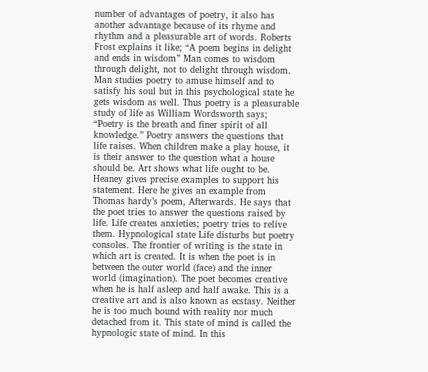number of advantages of poetry, it also has another advantage because of its rhyme and rhythm and a pleasurable art of words. Roberts Frost explains it like; “A poem begins in delight and ends in wisdom” Man comes to wisdom through delight, not to delight through wisdom. Man studies poetry to amuse himself and to satisfy his soul but in this psychological state he gets wisdom as well. Thus poetry is a pleasurable study of life as William Wordsworth says; “Poetry is the breath and finer spirit of all knowledge.” Poetry answers the questions that life raises. When children make a play house, it is their answer to the question what a house should be. Art shows what life ought to be. Heaney gives precise examples to support his statement. Here he gives an example from Thomas hardy’s poem, Afterwards. He says that the poet tries to answer the questions raised by life. Life creates anxieties; poetry tries to relive them. Hypnological state Life disturbs but poetry consoles. The frontier of writing is the state in which art is created. It is when the poet is in between the outer world (face) and the inner world (imagination). The poet becomes creative when he is half asleep and half awake. This is a creative art and is also known as ecstasy. Neither he is too much bound with reality nor much detached from it. This state of mind is called the hypnologic state of mind. In this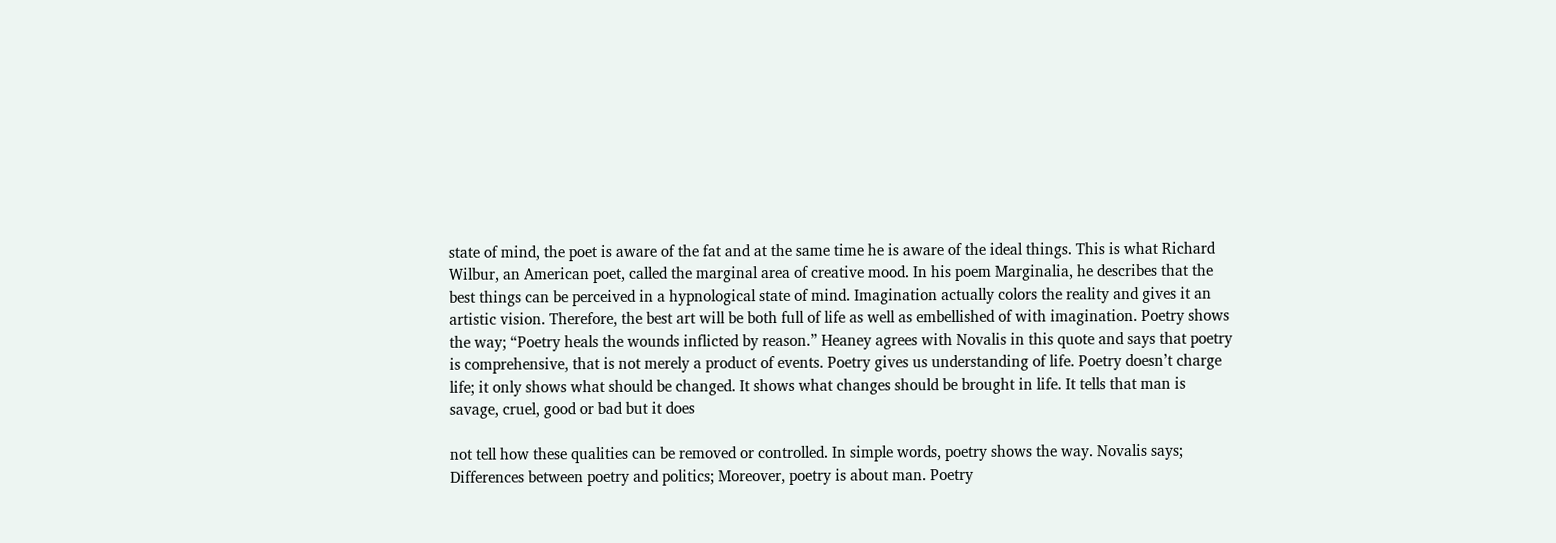state of mind, the poet is aware of the fat and at the same time he is aware of the ideal things. This is what Richard Wilbur, an American poet, called the marginal area of creative mood. In his poem Marginalia, he describes that the best things can be perceived in a hypnological state of mind. Imagination actually colors the reality and gives it an artistic vision. Therefore, the best art will be both full of life as well as embellished of with imagination. Poetry shows the way; “Poetry heals the wounds inflicted by reason.” Heaney agrees with Novalis in this quote and says that poetry is comprehensive, that is not merely a product of events. Poetry gives us understanding of life. Poetry doesn’t charge life; it only shows what should be changed. It shows what changes should be brought in life. It tells that man is savage, cruel, good or bad but it does

not tell how these qualities can be removed or controlled. In simple words, poetry shows the way. Novalis says; Differences between poetry and politics; Moreover, poetry is about man. Poetry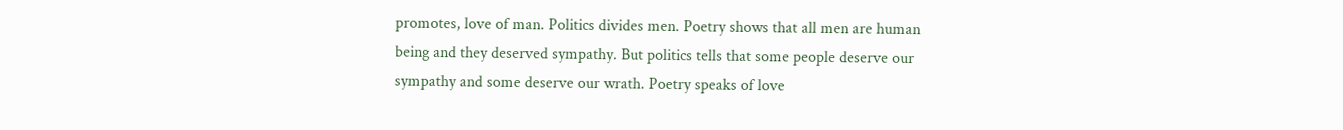promotes, love of man. Politics divides men. Poetry shows that all men are human being and they deserved sympathy. But politics tells that some people deserve our sympathy and some deserve our wrath. Poetry speaks of love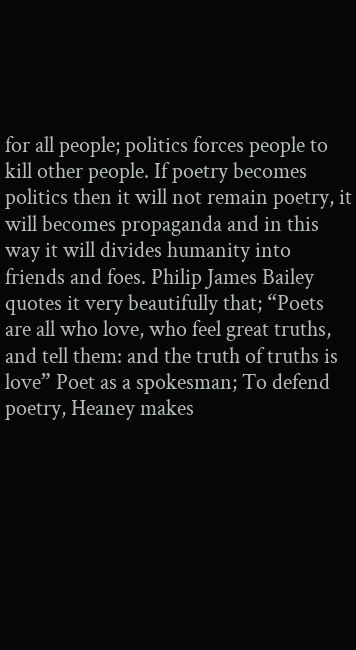for all people; politics forces people to kill other people. If poetry becomes politics then it will not remain poetry, it will becomes propaganda and in this way it will divides humanity into friends and foes. Philip James Bailey quotes it very beautifully that; “Poets are all who love, who feel great truths, and tell them: and the truth of truths is love” Poet as a spokesman; To defend poetry, Heaney makes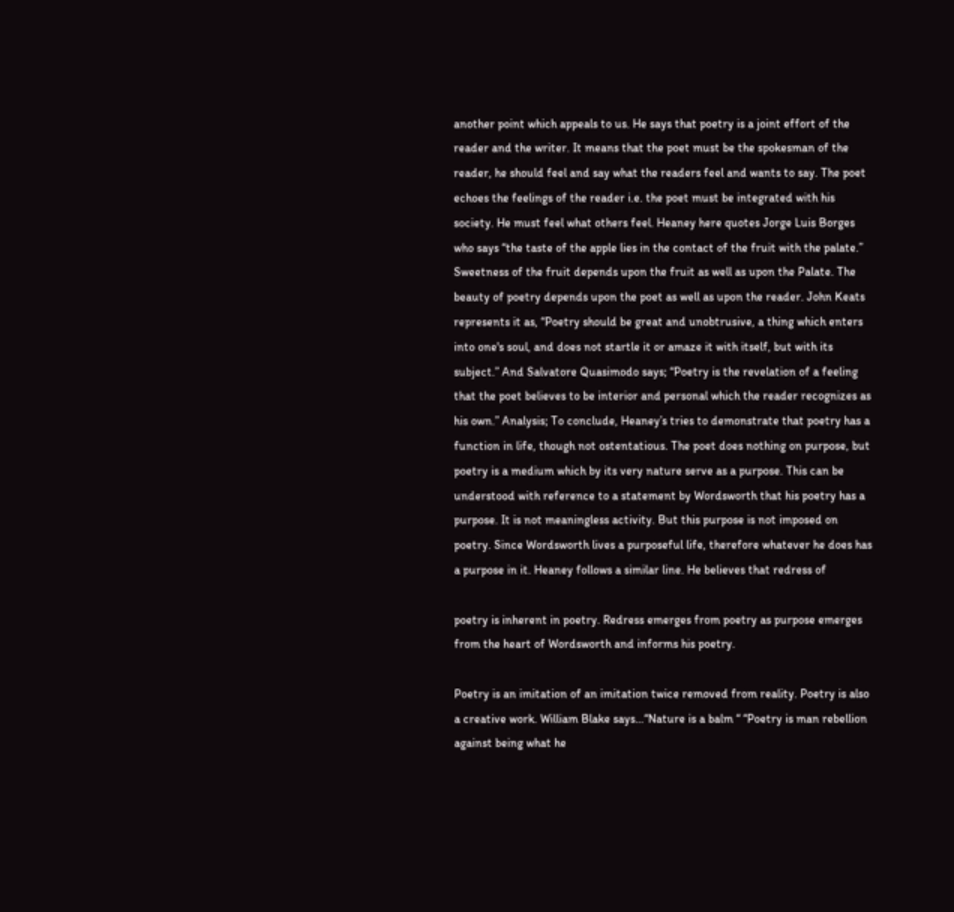another point which appeals to us. He says that poetry is a joint effort of the reader and the writer. It means that the poet must be the spokesman of the reader, he should feel and say what the readers feel and wants to say. The poet echoes the feelings of the reader i.e. the poet must be integrated with his society. He must feel what others feel. Heaney here quotes Jorge Luis Borges who says “the taste of the apple lies in the contact of the fruit with the palate.” Sweetness of the fruit depends upon the fruit as well as upon the Palate. The beauty of poetry depends upon the poet as well as upon the reader. John Keats represents it as, “Poetry should be great and unobtrusive, a thing which enters into one's soul, and does not startle it or amaze it with itself, but with its subject.” And Salvatore Quasimodo says; “Poetry is the revelation of a feeling that the poet believes to be interior and personal which the reader recognizes as his own.” Analysis; To conclude, Heaney’s tries to demonstrate that poetry has a function in life, though not ostentatious. The poet does nothing on purpose, but poetry is a medium which by its very nature serve as a purpose. This can be understood with reference to a statement by Wordsworth that his poetry has a purpose. It is not meaningless activity. But this purpose is not imposed on poetry. Since Wordsworth lives a purposeful life, therefore whatever he does has a purpose in it. Heaney follows a similar line. He believes that redress of

poetry is inherent in poetry. Redress emerges from poetry as purpose emerges from the heart of Wordsworth and informs his poetry.

Poetry is an imitation of an imitation twice removed from reality. Poetry is also a creative work. William Blake says…“Nature is a balm “ “Poetry is man rebellion against being what he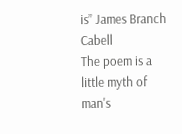is” James Branch Cabell
The poem is a little myth of man's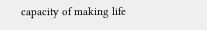capacity of making life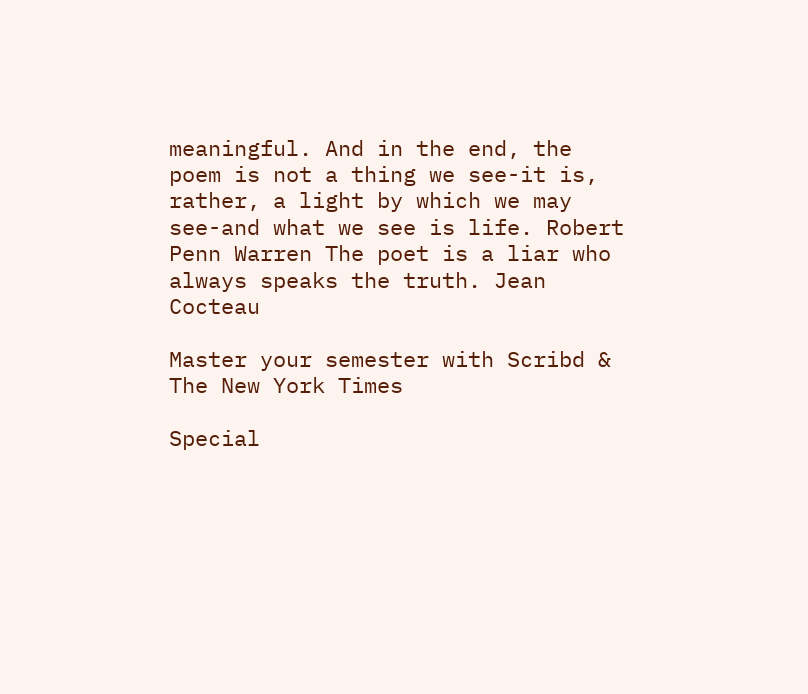meaningful. And in the end, the poem is not a thing we see-it is, rather, a light by which we may see-and what we see is life. Robert Penn Warren The poet is a liar who always speaks the truth. Jean Cocteau

Master your semester with Scribd & The New York Times

Special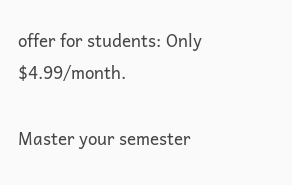offer for students: Only $4.99/month.

Master your semester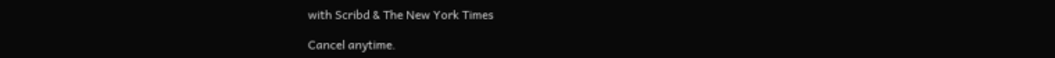with Scribd & The New York Times

Cancel anytime.